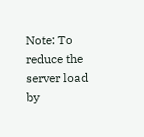Note: To reduce the server load by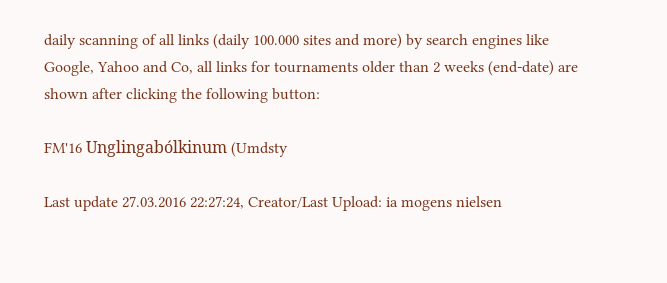daily scanning of all links (daily 100.000 sites and more) by search engines like Google, Yahoo and Co, all links for tournaments older than 2 weeks (end-date) are shown after clicking the following button:

FM'16 Unglingabólkinum (Umdsty

Last update 27.03.2016 22:27:24, Creator/Last Upload: ia mogens nielsen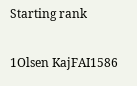Starting rank

1Olsen KajFAI1586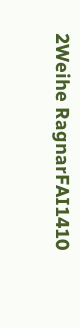2Weihe RagnarFAI1410